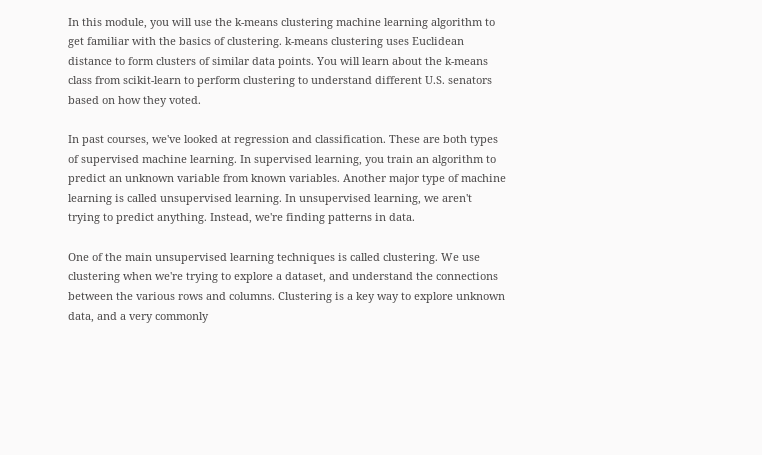In this module, you will use the k-means clustering machine learning algorithm to get familiar with the basics of clustering. k-means clustering uses Euclidean distance to form clusters of similar data points. You will learn about the k-means class from scikit-learn to perform clustering to understand different U.S. senators based on how they voted.

In past courses, we've looked at regression and classification. These are both types of supervised machine learning. In supervised learning, you train an algorithm to predict an unknown variable from known variables. Another major type of machine learning is called unsupervised learning. In unsupervised learning, we aren't trying to predict anything. Instead, we're finding patterns in data.

One of the main unsupervised learning techniques is called clustering. We use clustering when we're trying to explore a dataset, and understand the connections between the various rows and columns. Clustering is a key way to explore unknown data, and a very commonly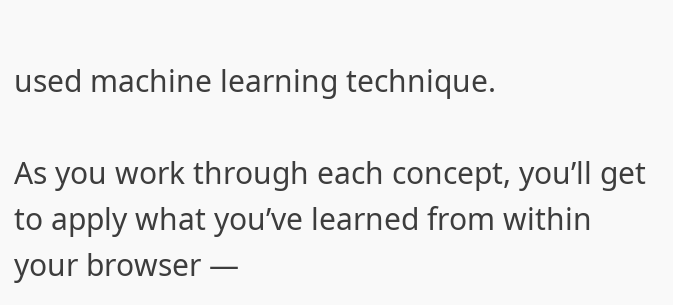used machine learning technique.

As you work through each concept, you’ll get to apply what you’ve learned from within your browser —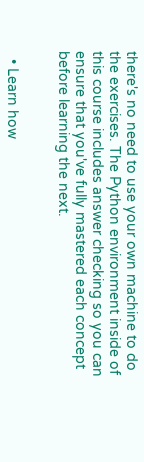there's no need to use your own machine to do the exercises. The Python environment inside of this course includes answer checking so you can ensure that you've fully mastered each concept before learning the next.


  • Learn how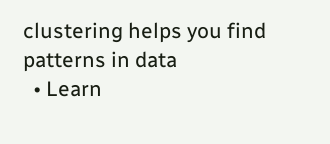clustering helps you find patterns in data
  • Learn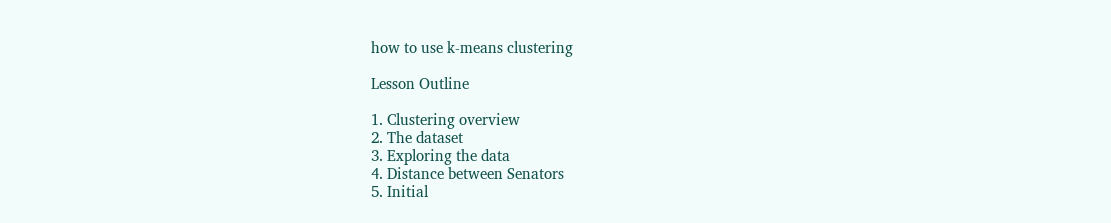how to use k-means clustering

Lesson Outline

1. Clustering overview
2. The dataset
3. Exploring the data
4. Distance between Senators
5. Initial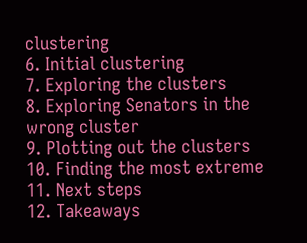clustering
6. Initial clustering
7. Exploring the clusters
8. Exploring Senators in the wrong cluster
9. Plotting out the clusters
10. Finding the most extreme
11. Next steps
12. Takeaways